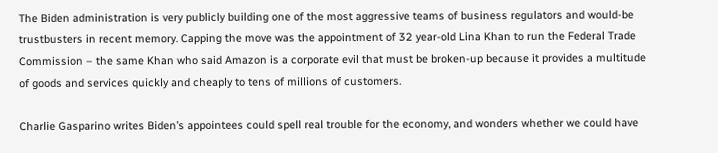The Biden administration is very publicly building one of the most aggressive teams of business regulators and would-be trustbusters in recent memory. Capping the move was the appointment of 32 year-old Lina Khan to run the Federal Trade Commission – the same Khan who said Amazon is a corporate evil that must be broken-up because it provides a multitude of goods and services quickly and cheaply to tens of millions of customers.

Charlie Gasparino writes Biden’s appointees could spell real trouble for the economy, and wonders whether we could have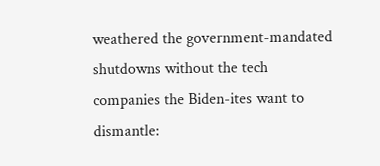weathered the government-mandated shutdowns without the tech companies the Biden-ites want to dismantle: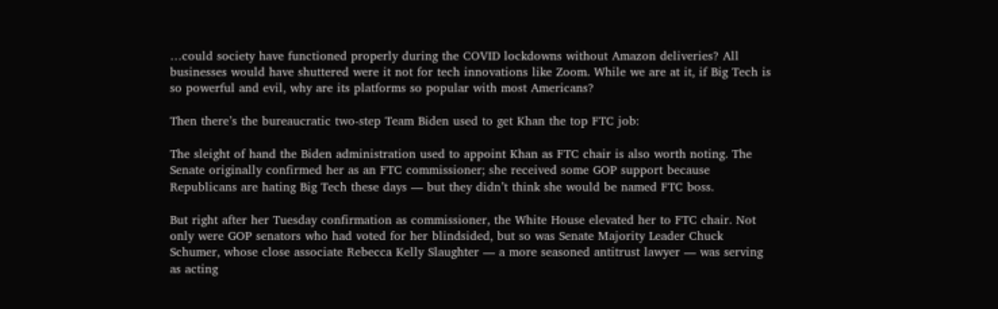…could society have functioned properly during the COVID lockdowns without Amazon deliveries? All businesses would have shuttered were it not for tech innovations like Zoom. While we are at it, if Big Tech is so powerful and evil, why are its platforms so popular with most Americans?

Then there’s the bureaucratic two-step Team Biden used to get Khan the top FTC job:

The sleight of hand the Biden administration used to appoint Khan as FTC chair is also worth noting. The Senate originally confirmed her as an FTC commissioner; she received some GOP support because Republicans are hating Big Tech these days — but they didn’t think she would be named FTC boss.

But right after her Tuesday confirmation as commissioner, the White House elevated her to FTC chair. Not only were GOP senators who had voted for her blindsided, but so was Senate Majority Leader Chuck Schumer, whose close associate Rebecca Kelly Slaughter — a more seasoned antitrust lawyer — was serving as acting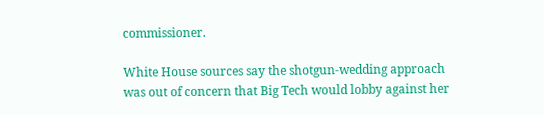commissioner.

White House sources say the shotgun-wedding approach was out of concern that Big Tech would lobby against her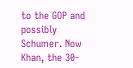to the GOP and possibly Schumer. Now Khan, the 30-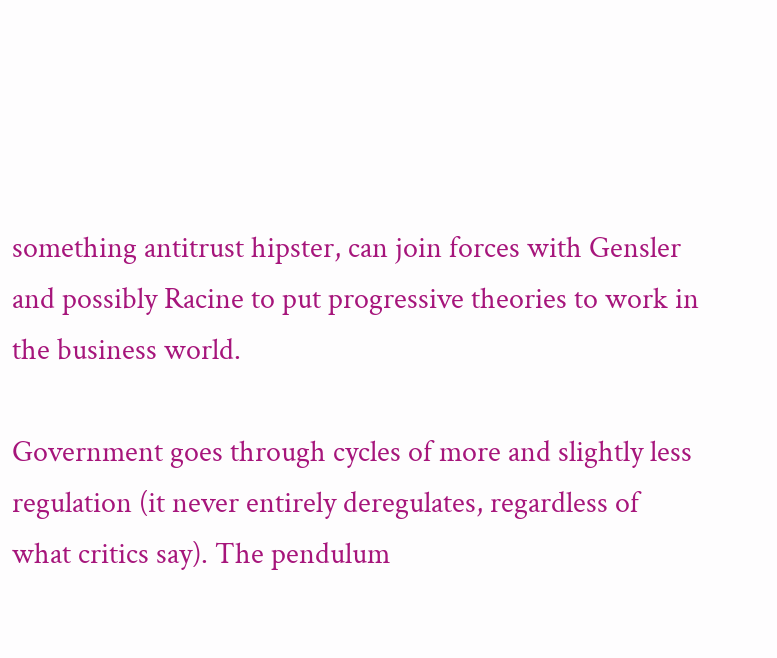something antitrust hipster, can join forces with Gensler and possibly Racine to put progressive theories to work in the business world.

Government goes through cycles of more and slightly less regulation (it never entirely deregulates, regardless of what critics say). The pendulum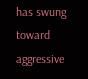has swung toward aggressive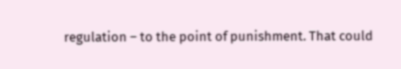regulation – to the point of punishment. That could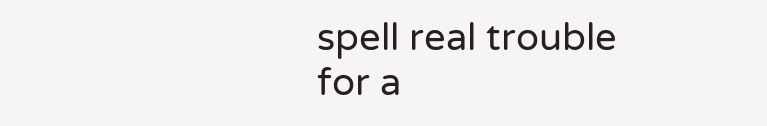spell real trouble for a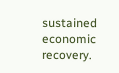sustained economic recovery.